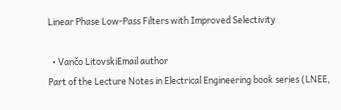Linear Phase Low-Pass Filters with Improved Selectivity

  • Vančo LitovskiEmail author
Part of the Lecture Notes in Electrical Engineering book series (LNEE,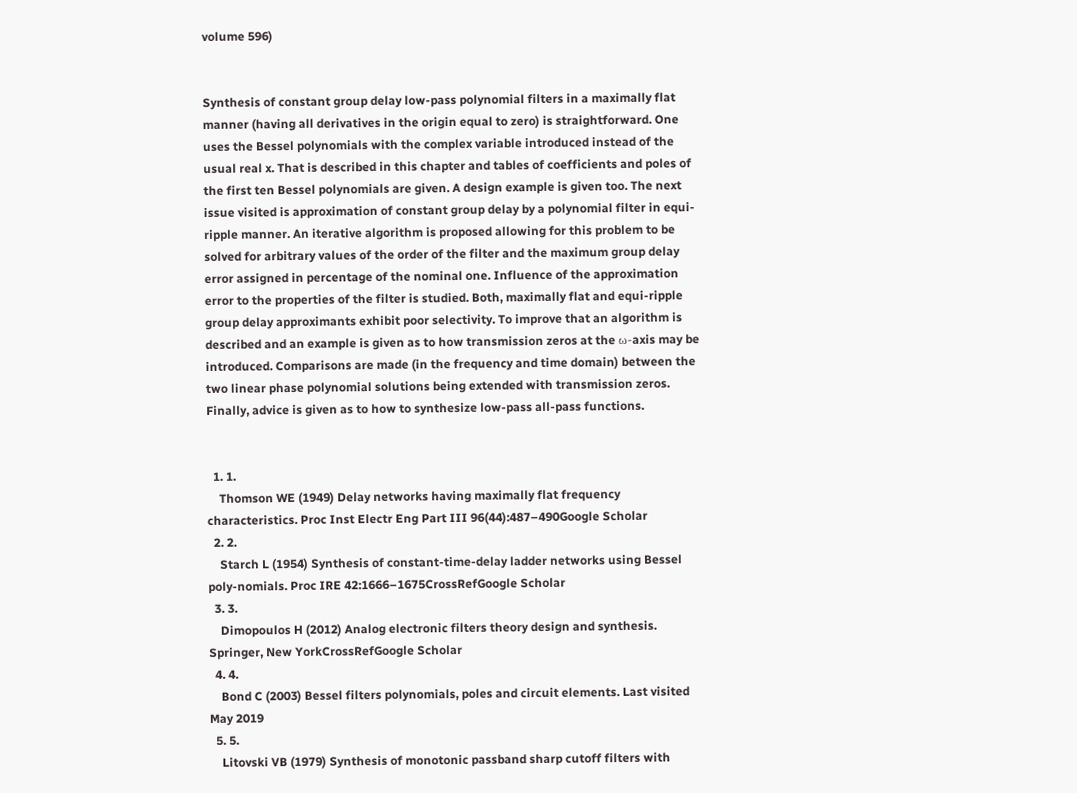volume 596)


Synthesis of constant group delay low-pass polynomial filters in a maximally flat manner (having all derivatives in the origin equal to zero) is straightforward. One uses the Bessel polynomials with the complex variable introduced instead of the usual real x. That is described in this chapter and tables of coefficients and poles of the first ten Bessel polynomials are given. A design example is given too. The next issue visited is approximation of constant group delay by a polynomial filter in equi-ripple manner. An iterative algorithm is proposed allowing for this problem to be solved for arbitrary values of the order of the filter and the maximum group delay error assigned in percentage of the nominal one. Influence of the approximation error to the properties of the filter is studied. Both, maximally flat and equi-ripple group delay approximants exhibit poor selectivity. To improve that an algorithm is described and an example is given as to how transmission zeros at the ω-axis may be introduced. Comparisons are made (in the frequency and time domain) between the two linear phase polynomial solutions being extended with transmission zeros. Finally, advice is given as to how to synthesize low-pass all-pass functions.


  1. 1.
    Thomson WE (1949) Delay networks having maximally flat frequency characteristics. Proc Inst Electr Eng Part III 96(44):487–490Google Scholar
  2. 2.
    Starch L (1954) Synthesis of constant-time-delay ladder networks using Bessel poly-nomials. Proc IRE 42:1666–1675CrossRefGoogle Scholar
  3. 3.
    Dimopoulos H (2012) Analog electronic filters theory design and synthesis. Springer, New YorkCrossRefGoogle Scholar
  4. 4.
    Bond C (2003) Bessel filters polynomials, poles and circuit elements. Last visited May 2019
  5. 5.
    Litovski VB (1979) Synthesis of monotonic passband sharp cutoff filters with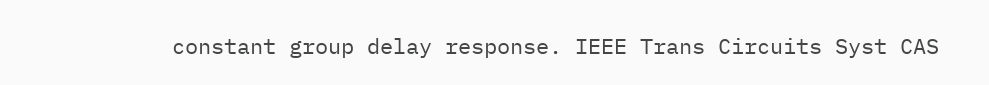constant group delay response. IEEE Trans Circuits Syst CAS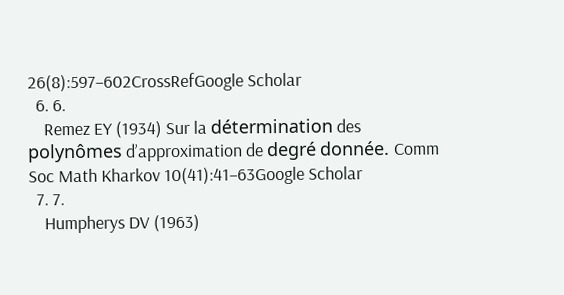26(8):597–602CrossRefGoogle Scholar
  6. 6.
    Remez EY (1934) Sur la détermination des polynômes d’approximation de degré donnée. Comm Soc Math Kharkov 10(41):41–63Google Scholar
  7. 7.
    Humpherys DV (1963)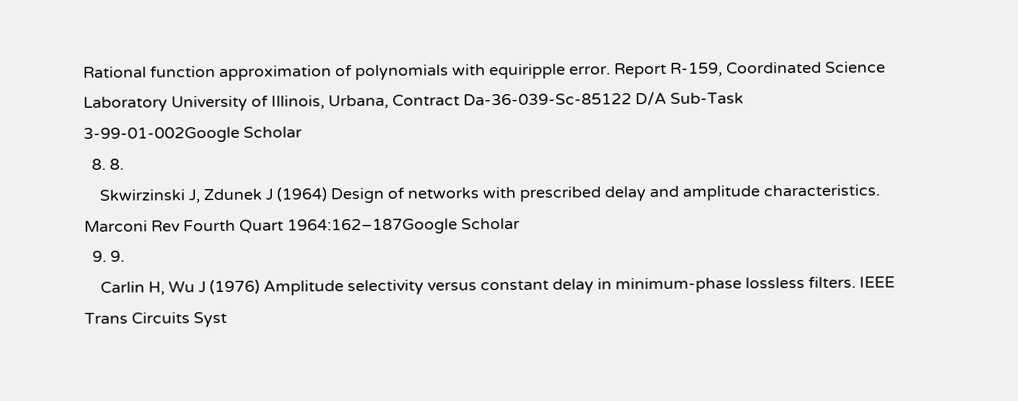Rational function approximation of polynomials with equiripple error. Report R-159, Coordinated Science Laboratory University of Illinois, Urbana, Contract Da-36-039-Sc-85122 D/A Sub-Task 3-99-01-002Google Scholar
  8. 8.
    Skwirzinski J, Zdunek J (1964) Design of networks with prescribed delay and amplitude characteristics. Marconi Rev Fourth Quart 1964:162–187Google Scholar
  9. 9.
    Carlin H, Wu J (1976) Amplitude selectivity versus constant delay in minimum-phase lossless filters. IEEE Trans Circuits Syst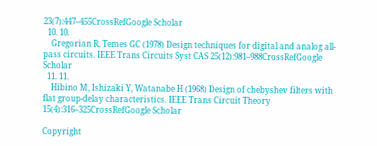23(7):447–455CrossRefGoogle Scholar
  10. 10.
    Gregorian R, Temes GC (1978) Design techniques for digital and analog all-pass circuits. IEEE Trans Circuits Syst CAS 25(12):981–988CrossRefGoogle Scholar
  11. 11.
    Hibino M, Ishizaki Y, Watanabe H (1968) Design of chebyshev filters with flat group-delay characteristics. IEEE Trans Circuit Theory 15(4):316–325CrossRefGoogle Scholar

Copyright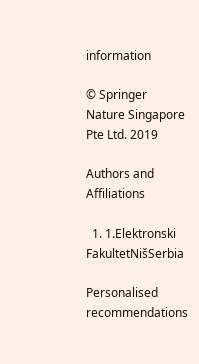information

© Springer Nature Singapore Pte Ltd. 2019

Authors and Affiliations

  1. 1.Elektronski FakultetNišSerbia

Personalised recommendations